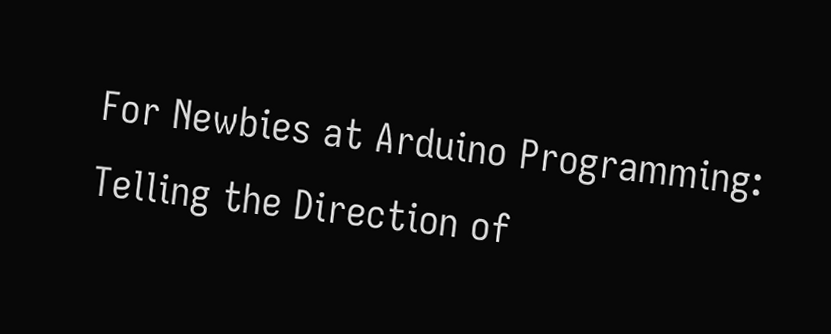For Newbies at Arduino Programming: Telling the Direction of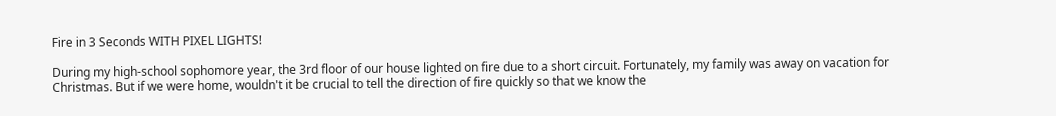Fire in 3 Seconds WITH PIXEL LIGHTS!

During my high-school sophomore year, the 3rd floor of our house lighted on fire due to a short circuit. Fortunately, my family was away on vacation for Christmas. But if we were home, wouldn't it be crucial to tell the direction of fire quickly so that we know the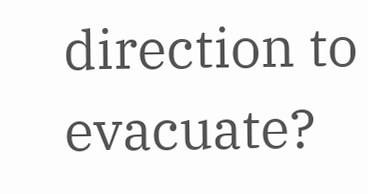direction to evacuate?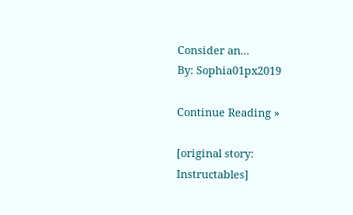Consider an...
By: Sophia01px2019

Continue Reading »

[original story: Instructables]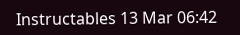Instructables 13 Mar 06:42